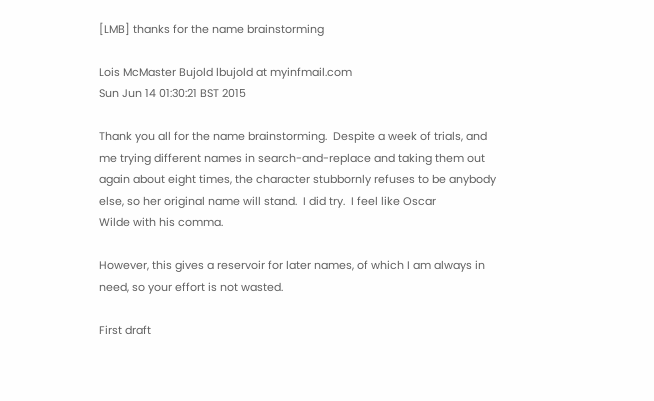[LMB] thanks for the name brainstorming

Lois McMaster Bujold lbujold at myinfmail.com
Sun Jun 14 01:30:21 BST 2015

Thank you all for the name brainstorming.  Despite a week of trials, and
me trying different names in search-and-replace and taking them out
again about eight times, the character stubbornly refuses to be anybody
else, so her original name will stand.  I did try.  I feel like Oscar
Wilde with his comma.

However, this gives a reservoir for later names, of which I am always in
need, so your effort is not wasted.

First draft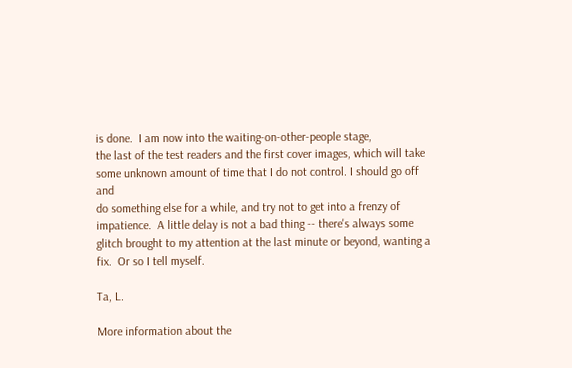is done.  I am now into the waiting-on-other-people stage,
the last of the test readers and the first cover images, which will take
some unknown amount of time that I do not control. I should go off and
do something else for a while, and try not to get into a frenzy of
impatience.  A little delay is not a bad thing -- there's always some
glitch brought to my attention at the last minute or beyond, wanting a
fix.  Or so I tell myself.

Ta, L.

More information about the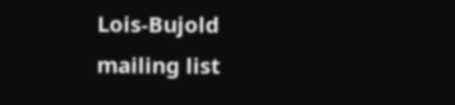Lois-Bujold mailing list